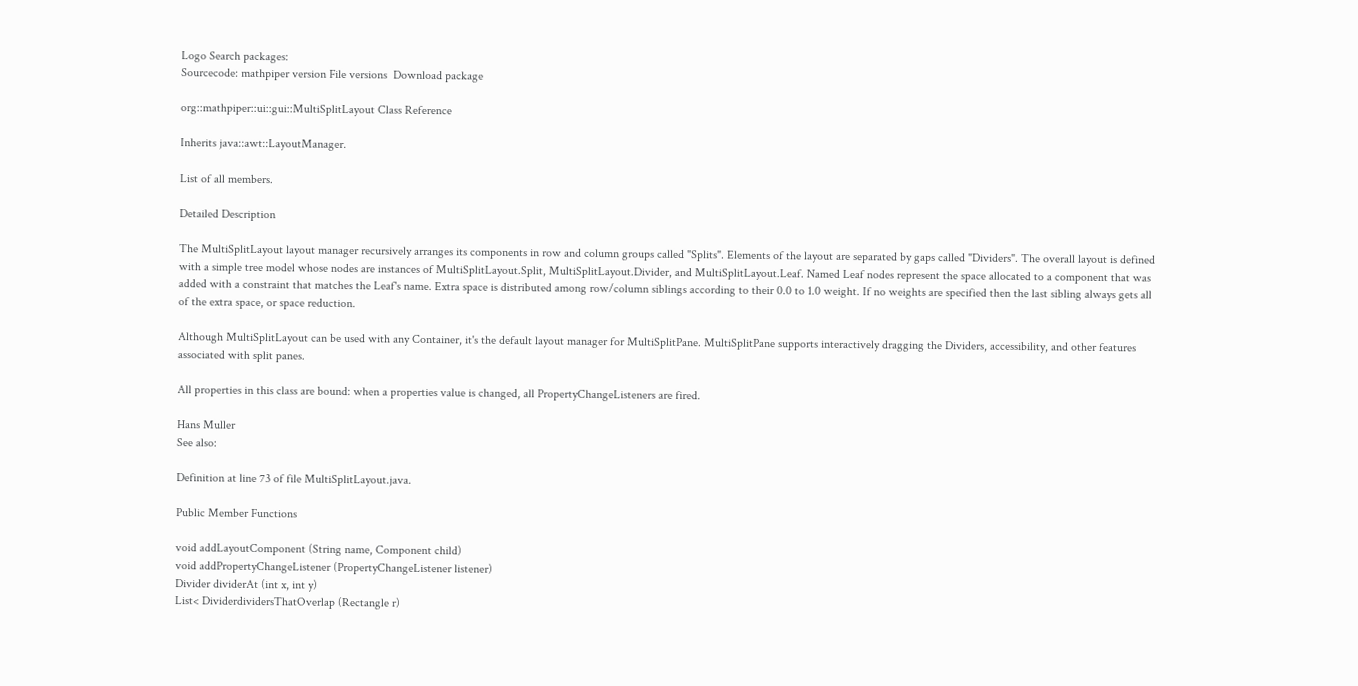Logo Search packages:
Sourcecode: mathpiper version File versions  Download package

org::mathpiper::ui::gui::MultiSplitLayout Class Reference

Inherits java::awt::LayoutManager.

List of all members.

Detailed Description

The MultiSplitLayout layout manager recursively arranges its components in row and column groups called "Splits". Elements of the layout are separated by gaps called "Dividers". The overall layout is defined with a simple tree model whose nodes are instances of MultiSplitLayout.Split, MultiSplitLayout.Divider, and MultiSplitLayout.Leaf. Named Leaf nodes represent the space allocated to a component that was added with a constraint that matches the Leaf's name. Extra space is distributed among row/column siblings according to their 0.0 to 1.0 weight. If no weights are specified then the last sibling always gets all of the extra space, or space reduction.

Although MultiSplitLayout can be used with any Container, it's the default layout manager for MultiSplitPane. MultiSplitPane supports interactively dragging the Dividers, accessibility, and other features associated with split panes.

All properties in this class are bound: when a properties value is changed, all PropertyChangeListeners are fired.

Hans Muller
See also:

Definition at line 73 of file MultiSplitLayout.java.

Public Member Functions

void addLayoutComponent (String name, Component child)
void addPropertyChangeListener (PropertyChangeListener listener)
Divider dividerAt (int x, int y)
List< DividerdividersThatOverlap (Rectangle r)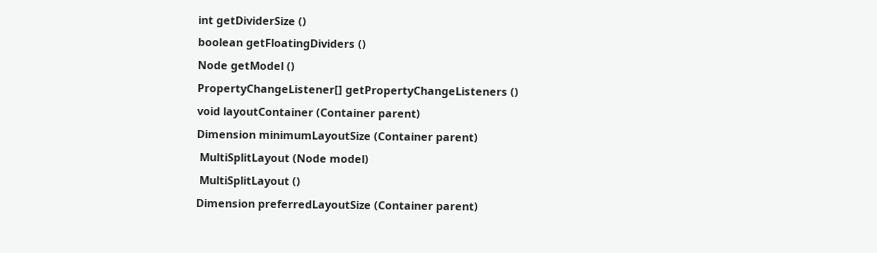int getDividerSize ()
boolean getFloatingDividers ()
Node getModel ()
PropertyChangeListener[] getPropertyChangeListeners ()
void layoutContainer (Container parent)
Dimension minimumLayoutSize (Container parent)
 MultiSplitLayout (Node model)
 MultiSplitLayout ()
Dimension preferredLayoutSize (Container parent)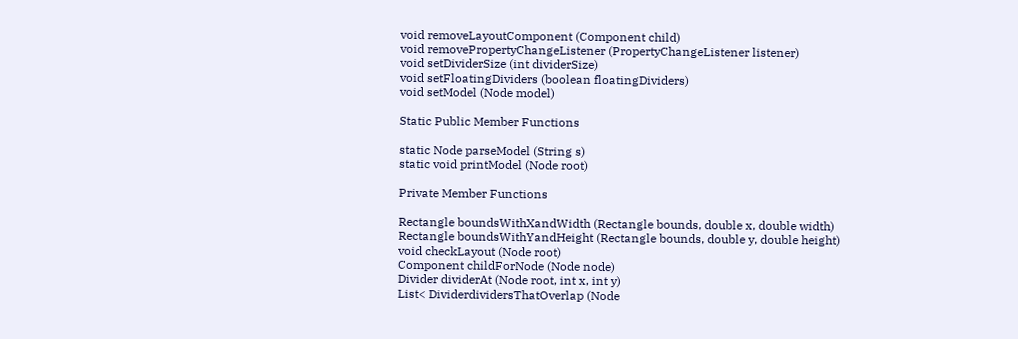void removeLayoutComponent (Component child)
void removePropertyChangeListener (PropertyChangeListener listener)
void setDividerSize (int dividerSize)
void setFloatingDividers (boolean floatingDividers)
void setModel (Node model)

Static Public Member Functions

static Node parseModel (String s)
static void printModel (Node root)

Private Member Functions

Rectangle boundsWithXandWidth (Rectangle bounds, double x, double width)
Rectangle boundsWithYandHeight (Rectangle bounds, double y, double height)
void checkLayout (Node root)
Component childForNode (Node node)
Divider dividerAt (Node root, int x, int y)
List< DividerdividersThatOverlap (Node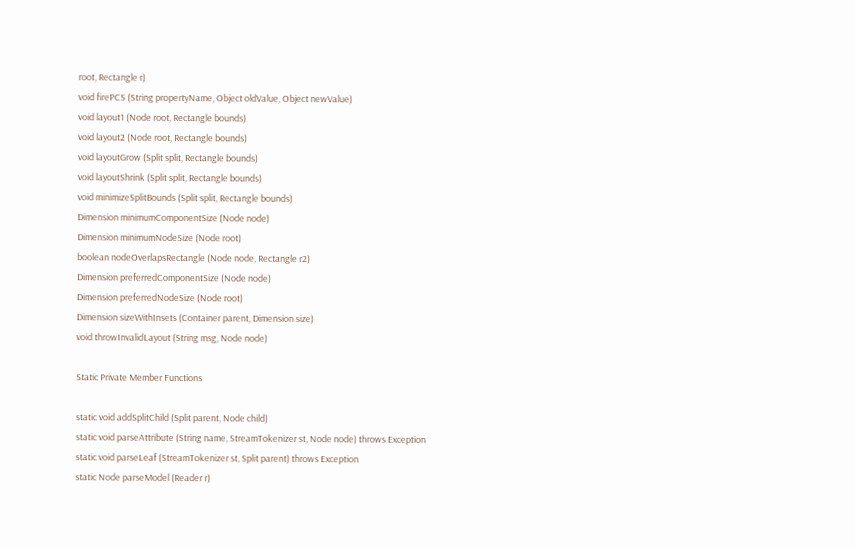root, Rectangle r)
void firePCS (String propertyName, Object oldValue, Object newValue)
void layout1 (Node root, Rectangle bounds)
void layout2 (Node root, Rectangle bounds)
void layoutGrow (Split split, Rectangle bounds)
void layoutShrink (Split split, Rectangle bounds)
void minimizeSplitBounds (Split split, Rectangle bounds)
Dimension minimumComponentSize (Node node)
Dimension minimumNodeSize (Node root)
boolean nodeOverlapsRectangle (Node node, Rectangle r2)
Dimension preferredComponentSize (Node node)
Dimension preferredNodeSize (Node root)
Dimension sizeWithInsets (Container parent, Dimension size)
void throwInvalidLayout (String msg, Node node)

Static Private Member Functions

static void addSplitChild (Split parent, Node child)
static void parseAttribute (String name, StreamTokenizer st, Node node) throws Exception
static void parseLeaf (StreamTokenizer st, Split parent) throws Exception
static Node parseModel (Reader r)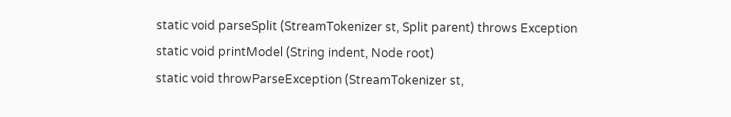static void parseSplit (StreamTokenizer st, Split parent) throws Exception
static void printModel (String indent, Node root)
static void throwParseException (StreamTokenizer st,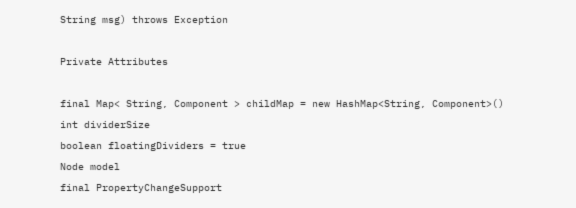String msg) throws Exception

Private Attributes

final Map< String, Component > childMap = new HashMap<String, Component>()
int dividerSize
boolean floatingDividers = true
Node model
final PropertyChangeSupport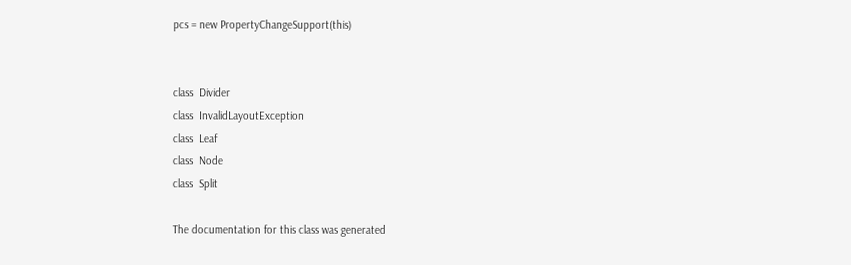pcs = new PropertyChangeSupport(this)


class  Divider
class  InvalidLayoutException
class  Leaf
class  Node
class  Split

The documentation for this class was generated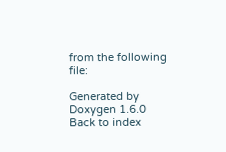from the following file:

Generated by  Doxygen 1.6.0   Back to index